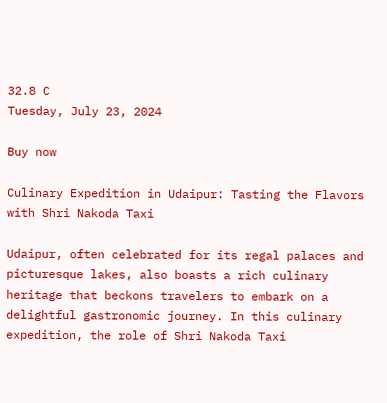32.8 C
Tuesday, July 23, 2024

Buy now

Culinary Expedition in Udaipur: Tasting the Flavors with Shri Nakoda Taxi

Udaipur, often celebrated for its regal palaces and picturesque lakes, also boasts a rich culinary heritage that beckons travelers to embark on a delightful gastronomic journey. In this culinary expedition, the role of Shri Nakoda Taxi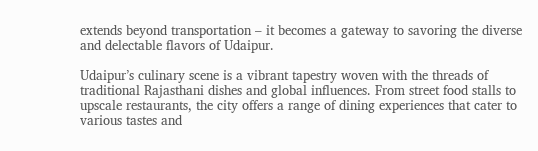extends beyond transportation – it becomes a gateway to savoring the diverse and delectable flavors of Udaipur.

Udaipur’s culinary scene is a vibrant tapestry woven with the threads of traditional Rajasthani dishes and global influences. From street food stalls to upscale restaurants, the city offers a range of dining experiences that cater to various tastes and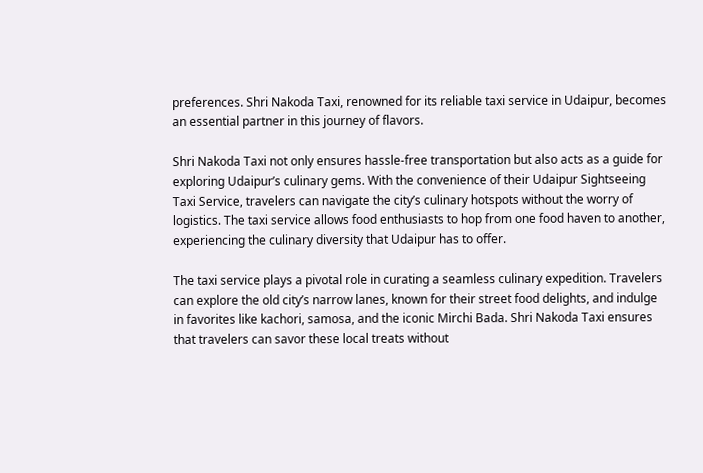preferences. Shri Nakoda Taxi, renowned for its reliable taxi service in Udaipur, becomes an essential partner in this journey of flavors.

Shri Nakoda Taxi not only ensures hassle-free transportation but also acts as a guide for exploring Udaipur’s culinary gems. With the convenience of their Udaipur Sightseeing Taxi Service, travelers can navigate the city’s culinary hotspots without the worry of logistics. The taxi service allows food enthusiasts to hop from one food haven to another, experiencing the culinary diversity that Udaipur has to offer.

The taxi service plays a pivotal role in curating a seamless culinary expedition. Travelers can explore the old city’s narrow lanes, known for their street food delights, and indulge in favorites like kachori, samosa, and the iconic Mirchi Bada. Shri Nakoda Taxi ensures that travelers can savor these local treats without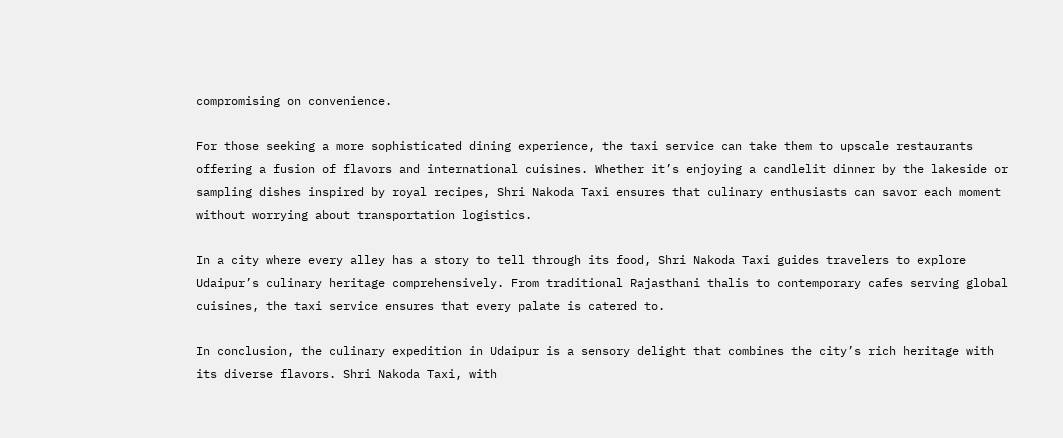compromising on convenience.

For those seeking a more sophisticated dining experience, the taxi service can take them to upscale restaurants offering a fusion of flavors and international cuisines. Whether it’s enjoying a candlelit dinner by the lakeside or sampling dishes inspired by royal recipes, Shri Nakoda Taxi ensures that culinary enthusiasts can savor each moment without worrying about transportation logistics.

In a city where every alley has a story to tell through its food, Shri Nakoda Taxi guides travelers to explore Udaipur’s culinary heritage comprehensively. From traditional Rajasthani thalis to contemporary cafes serving global cuisines, the taxi service ensures that every palate is catered to.

In conclusion, the culinary expedition in Udaipur is a sensory delight that combines the city’s rich heritage with its diverse flavors. Shri Nakoda Taxi, with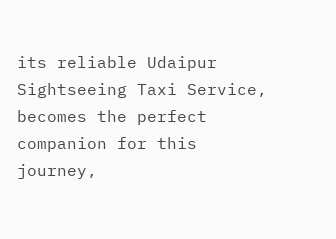its reliable Udaipur Sightseeing Taxi Service, becomes the perfect companion for this journey,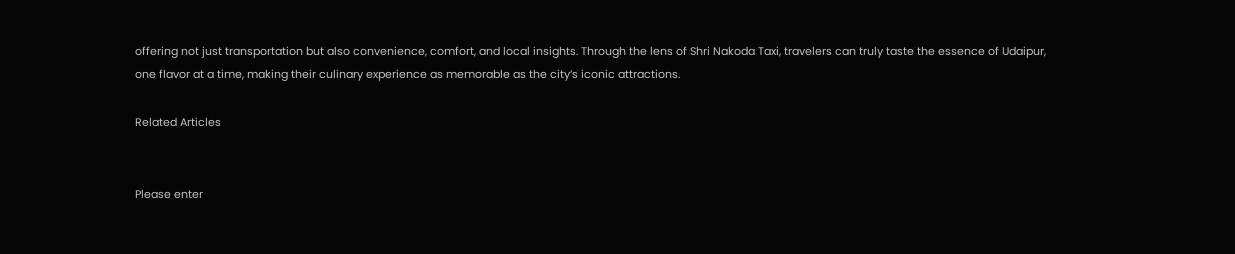offering not just transportation but also convenience, comfort, and local insights. Through the lens of Shri Nakoda Taxi, travelers can truly taste the essence of Udaipur, one flavor at a time, making their culinary experience as memorable as the city’s iconic attractions.

Related Articles


Please enter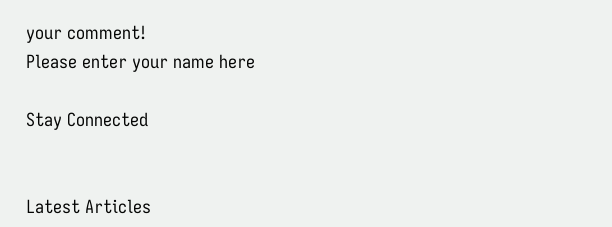your comment!
Please enter your name here

Stay Connected


Latest Articles